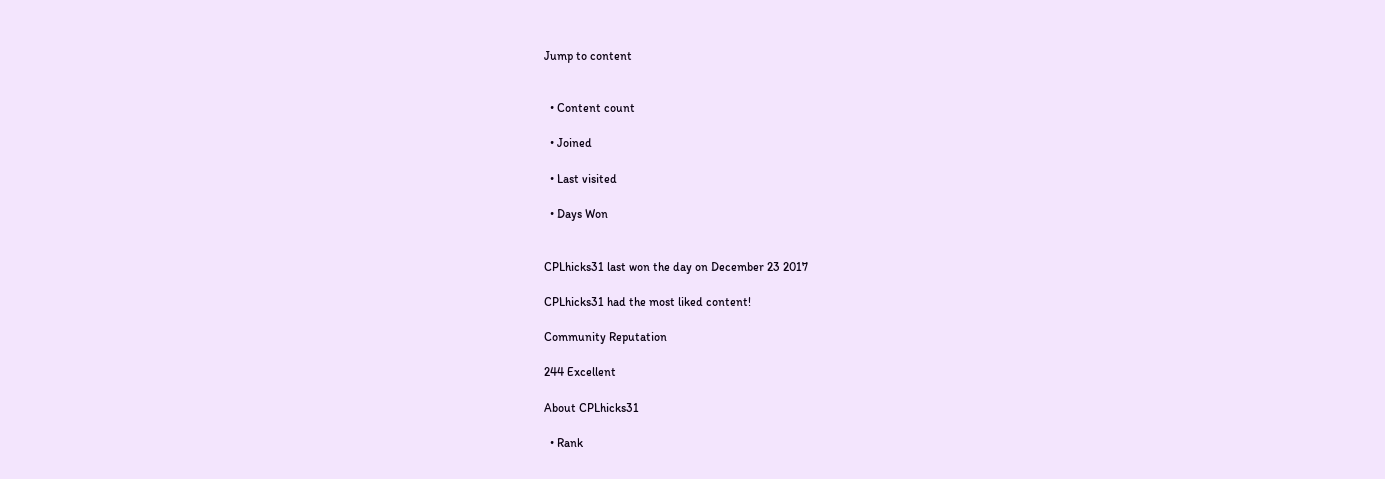Jump to content


  • Content count

  • Joined

  • Last visited

  • Days Won


CPLhicks31 last won the day on December 23 2017

CPLhicks31 had the most liked content!

Community Reputation

244 Excellent

About CPLhicks31

  • Rank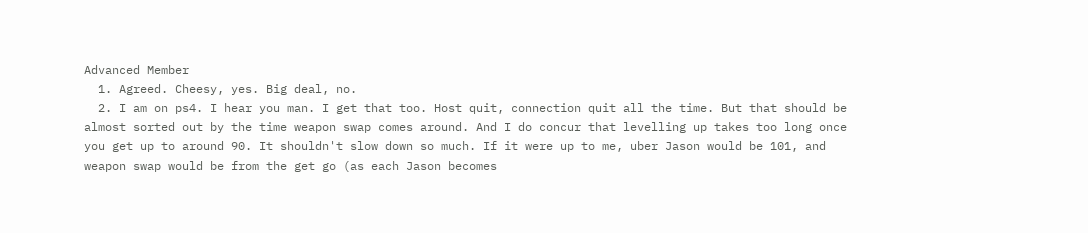Advanced Member
  1. Agreed. Cheesy, yes. Big deal, no.
  2. I am on ps4. I hear you man. I get that too. Host quit, connection quit all the time. But that should be almost sorted out by the time weapon swap comes around. And I do concur that levelling up takes too long once you get up to around 90. It shouldn't slow down so much. If it were up to me, uber Jason would be 101, and weapon swap would be from the get go (as each Jason becomes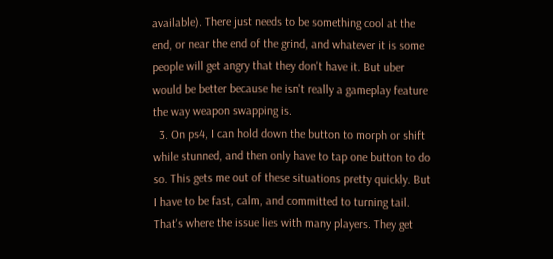available). There just needs to be something cool at the end, or near the end of the grind, and whatever it is some people will get angry that they don't have it. But uber would be better because he isn't really a gameplay feature the way weapon swapping is.
  3. On ps4, I can hold down the button to morph or shift while stunned, and then only have to tap one button to do so. This gets me out of these situations pretty quickly. But I have to be fast, calm, and committed to turning tail. That's where the issue lies with many players. They get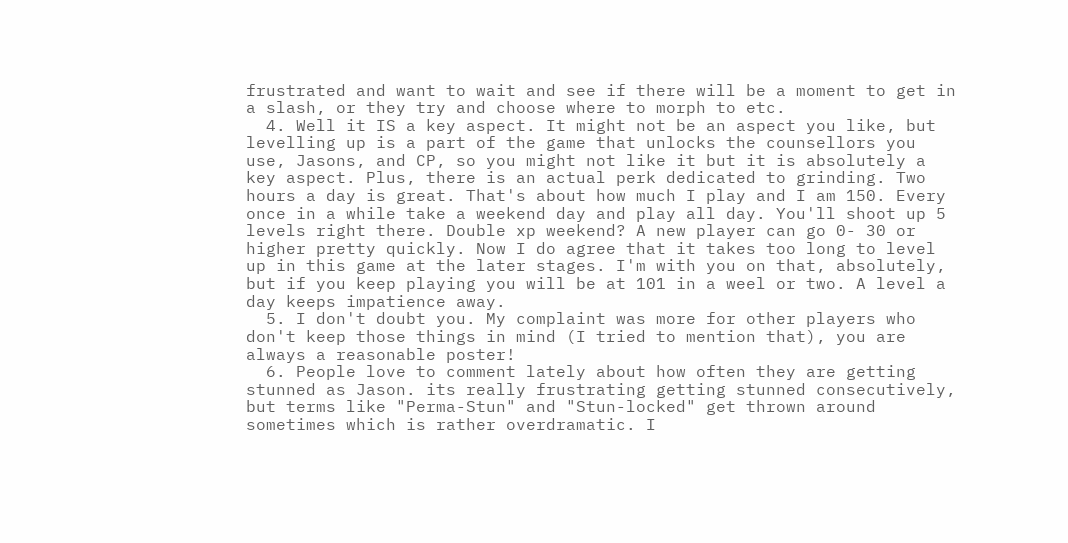frustrated and want to wait and see if there will be a moment to get in a slash, or they try and choose where to morph to etc.
  4. Well it IS a key aspect. It might not be an aspect you like, but levelling up is a part of the game that unlocks the counsellors you use, Jasons, and CP, so you might not like it but it is absolutely a key aspect. Plus, there is an actual perk dedicated to grinding. Two hours a day is great. That's about how much I play and I am 150. Every once in a while take a weekend day and play all day. You'll shoot up 5 levels right there. Double xp weekend? A new player can go 0- 30 or higher pretty quickly. Now I do agree that it takes too long to level up in this game at the later stages. I'm with you on that, absolutely, but if you keep playing you will be at 101 in a weel or two. A level a day keeps impatience away.
  5. I don't doubt you. My complaint was more for other players who don't keep those things in mind (I tried to mention that), you are always a reasonable poster!
  6. People love to comment lately about how often they are getting stunned as Jason. its really frustrating getting stunned consecutively, but terms like "Perma-Stun" and "Stun-locked" get thrown around sometimes which is rather overdramatic. I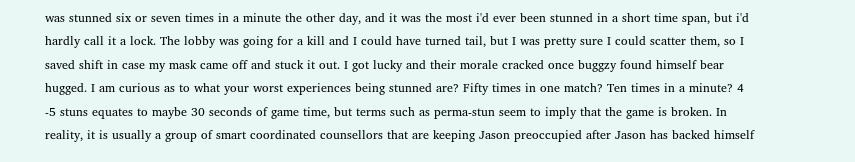was stunned six or seven times in a minute the other day, and it was the most i'd ever been stunned in a short time span, but i'd hardly call it a lock. The lobby was going for a kill and I could have turned tail, but I was pretty sure I could scatter them, so I saved shift in case my mask came off and stuck it out. I got lucky and their morale cracked once buggzy found himself bear hugged. I am curious as to what your worst experiences being stunned are? Fifty times in one match? Ten times in a minute? 4 -5 stuns equates to maybe 30 seconds of game time, but terms such as perma-stun seem to imply that the game is broken. In reality, it is usually a group of smart coordinated counsellors that are keeping Jason preoccupied after Jason has backed himself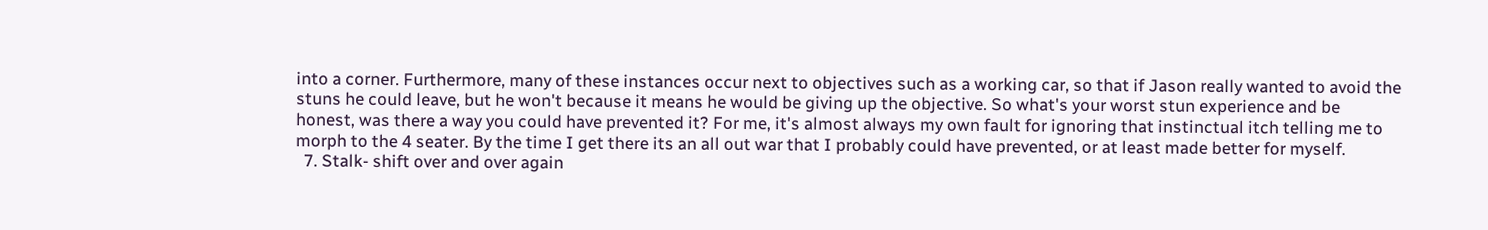into a corner. Furthermore, many of these instances occur next to objectives such as a working car, so that if Jason really wanted to avoid the stuns he could leave, but he won't because it means he would be giving up the objective. So what's your worst stun experience and be honest, was there a way you could have prevented it? For me, it's almost always my own fault for ignoring that instinctual itch telling me to morph to the 4 seater. By the time I get there its an all out war that I probably could have prevented, or at least made better for myself.
  7. Stalk- shift over and over again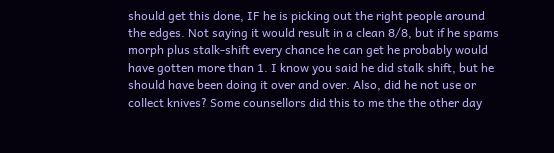should get this done, IF he is picking out the right people around the edges. Not saying it would result in a clean 8/8, but if he spams morph plus stalk-shift every chance he can get he probably would have gotten more than 1. I know you said he did stalk shift, but he should have been doing it over and over. Also, did he not use or collect knives? Some counsellors did this to me the the other day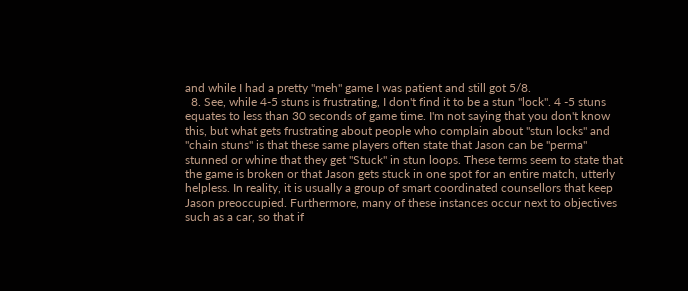and while I had a pretty "meh" game I was patient and still got 5/8.
  8. See, while 4-5 stuns is frustrating, I don't find it to be a stun "lock". 4 -5 stuns equates to less than 30 seconds of game time. I'm not saying that you don't know this, but what gets frustrating about people who complain about "stun locks" and "chain stuns" is that these same players often state that Jason can be "perma" stunned or whine that they get "Stuck" in stun loops. These terms seem to state that the game is broken or that Jason gets stuck in one spot for an entire match, utterly helpless. In reality, it is usually a group of smart coordinated counsellors that keep Jason preoccupied. Furthermore, many of these instances occur next to objectives such as a car, so that if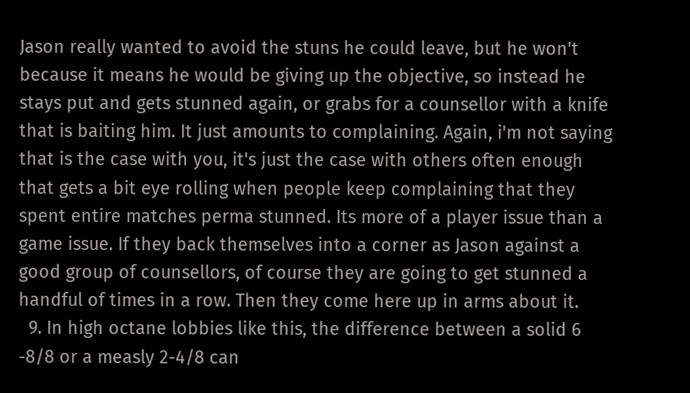Jason really wanted to avoid the stuns he could leave, but he won't because it means he would be giving up the objective, so instead he stays put and gets stunned again, or grabs for a counsellor with a knife that is baiting him. It just amounts to complaining. Again, i'm not saying that is the case with you, it's just the case with others often enough that gets a bit eye rolling when people keep complaining that they spent entire matches perma stunned. Its more of a player issue than a game issue. If they back themselves into a corner as Jason against a good group of counsellors, of course they are going to get stunned a handful of times in a row. Then they come here up in arms about it.
  9. In high octane lobbies like this, the difference between a solid 6 -8/8 or a measly 2-4/8 can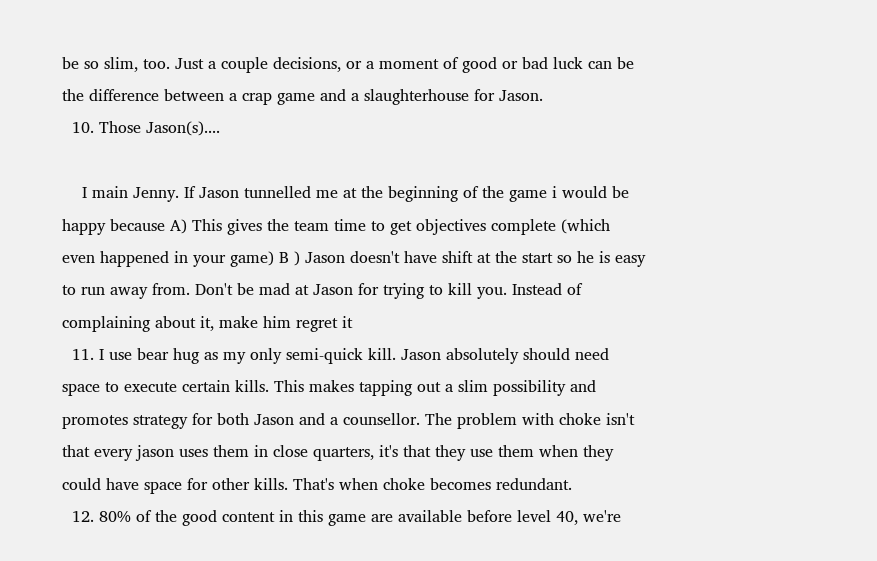be so slim, too. Just a couple decisions, or a moment of good or bad luck can be the difference between a crap game and a slaughterhouse for Jason.
  10. Those Jason(s)....

    I main Jenny. If Jason tunnelled me at the beginning of the game i would be happy because A) This gives the team time to get objectives complete (which even happened in your game) B ) Jason doesn't have shift at the start so he is easy to run away from. Don't be mad at Jason for trying to kill you. Instead of complaining about it, make him regret it
  11. I use bear hug as my only semi-quick kill. Jason absolutely should need space to execute certain kills. This makes tapping out a slim possibility and promotes strategy for both Jason and a counsellor. The problem with choke isn't that every jason uses them in close quarters, it's that they use them when they could have space for other kills. That's when choke becomes redundant.
  12. 80% of the good content in this game are available before level 40, we're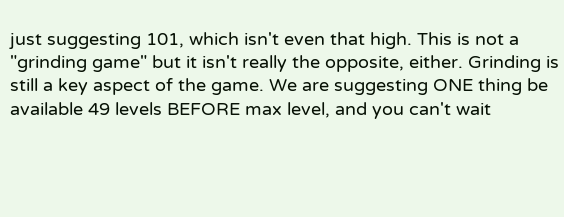just suggesting 101, which isn't even that high. This is not a "grinding game" but it isn't really the opposite, either. Grinding is still a key aspect of the game. We are suggesting ONE thing be available 49 levels BEFORE max level, and you can't wait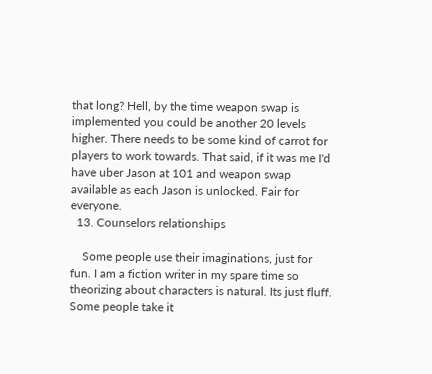that long? Hell, by the time weapon swap is implemented you could be another 20 levels higher. There needs to be some kind of carrot for players to work towards. That said, if it was me I'd have uber Jason at 101 and weapon swap available as each Jason is unlocked. Fair for everyone.
  13. Counselors relationships

    Some people use their imaginations, just for fun. I am a fiction writer in my spare time so theorizing about characters is natural. Its just fluff. Some people take it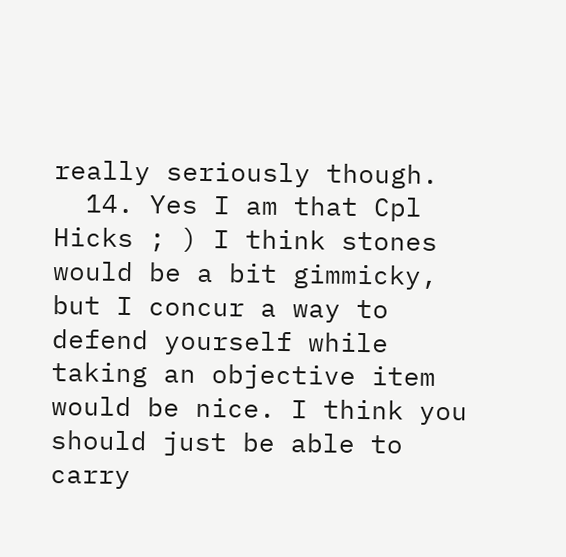really seriously though.
  14. Yes I am that Cpl Hicks ; ) I think stones would be a bit gimmicky, but I concur a way to defend yourself while taking an objective item would be nice. I think you should just be able to carry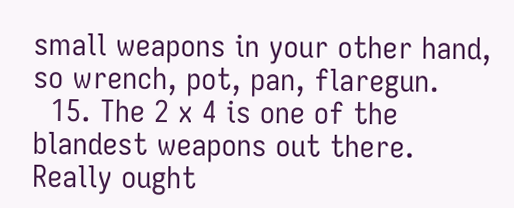small weapons in your other hand, so wrench, pot, pan, flaregun.
  15. The 2 x 4 is one of the blandest weapons out there. Really ought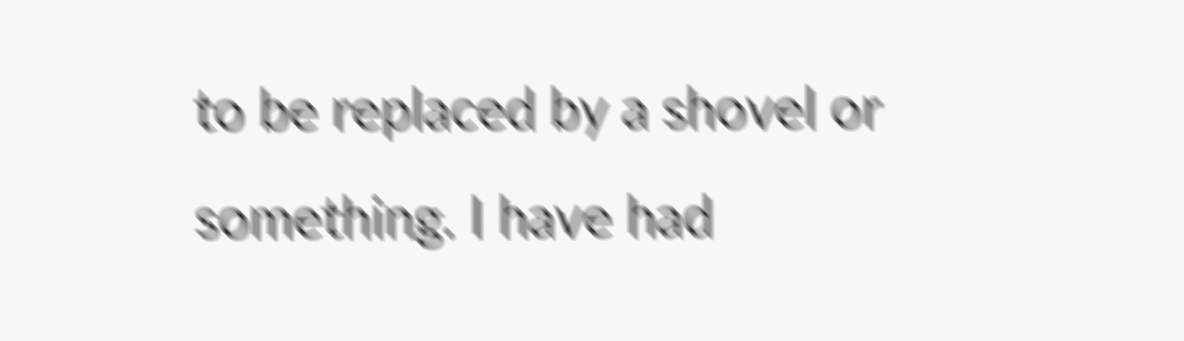to be replaced by a shovel or something. I have had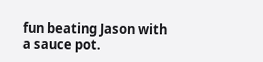fun beating Jason with a sauce pot.